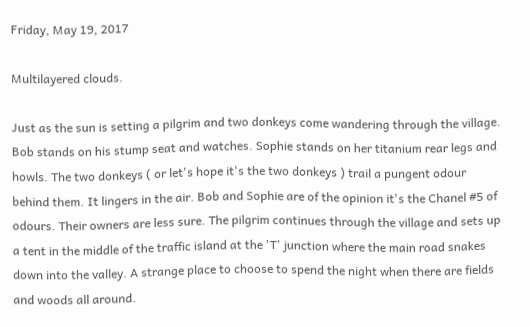Friday, May 19, 2017

Multilayered clouds.

Just as the sun is setting a pilgrim and two donkeys come wandering through the village. Bob stands on his stump seat and watches. Sophie stands on her titanium rear legs and howls. The two donkeys ( or let's hope it's the two donkeys ) trail a pungent odour behind them. It lingers in the air. Bob and Sophie are of the opinion it's the Chanel #5 of odours. Their owners are less sure. The pilgrim continues through the village and sets up a tent in the middle of the traffic island at the 'T' junction where the main road snakes down into the valley. A strange place to choose to spend the night when there are fields and woods all around.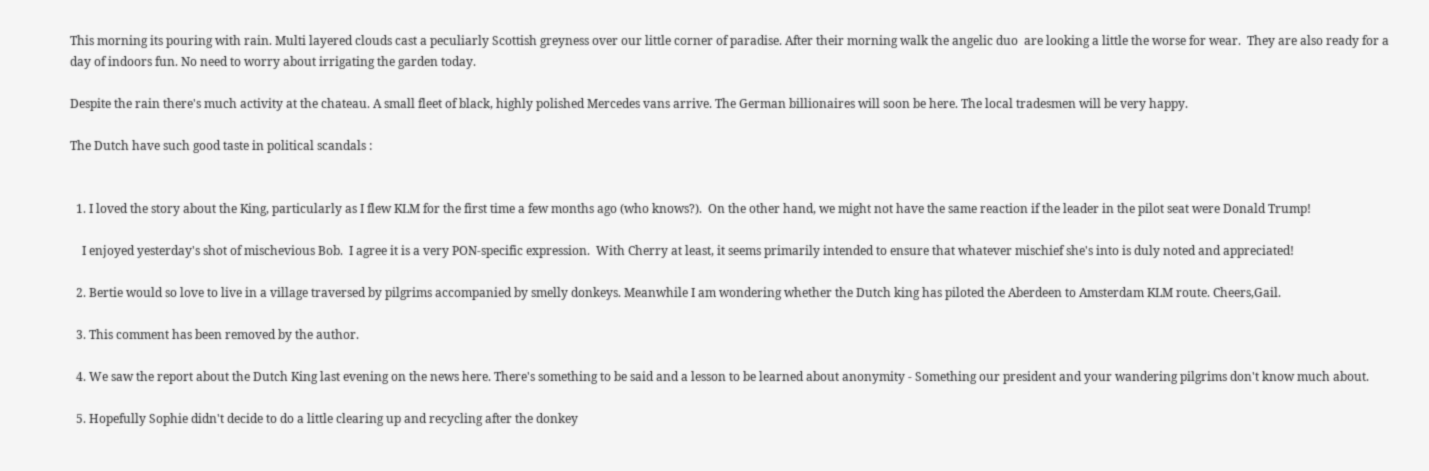This morning its pouring with rain. Multi layered clouds cast a peculiarly Scottish greyness over our little corner of paradise. After their morning walk the angelic duo  are looking a little the worse for wear.  They are also ready for a day of indoors fun. No need to worry about irrigating the garden today.

Despite the rain there's much activity at the chateau. A small fleet of black, highly polished Mercedes vans arrive. The German billionaires will soon be here. The local tradesmen will be very happy.

The Dutch have such good taste in political scandals :


  1. I loved the story about the King, particularly as I flew KLM for the first time a few months ago (who knows?).  On the other hand, we might not have the same reaction if the leader in the pilot seat were Donald Trump!

    I enjoyed yesterday's shot of mischevious Bob.  I agree it is a very PON-specific expression.  With Cherry at least, it seems primarily intended to ensure that whatever mischief she's into is duly noted and appreciated!

  2. Bertie would so love to live in a village traversed by pilgrims accompanied by smelly donkeys. Meanwhile I am wondering whether the Dutch king has piloted the Aberdeen to Amsterdam KLM route. Cheers,Gail.

  3. This comment has been removed by the author.

  4. We saw the report about the Dutch King last evening on the news here. There's something to be said and a lesson to be learned about anonymity - Something our president and your wandering pilgrims don't know much about.

  5. Hopefully Sophie didn't decide to do a little clearing up and recycling after the donkey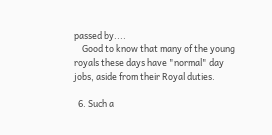passed by....
    Good to know that many of the young royals these days have "normal" day jobs, aside from their Royal duties.

  6. Such a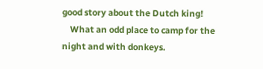good story about the Dutch king!
    What an odd place to camp for the night and with donkeys.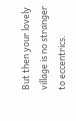But then your lovely village is no stranger to eccentrics.